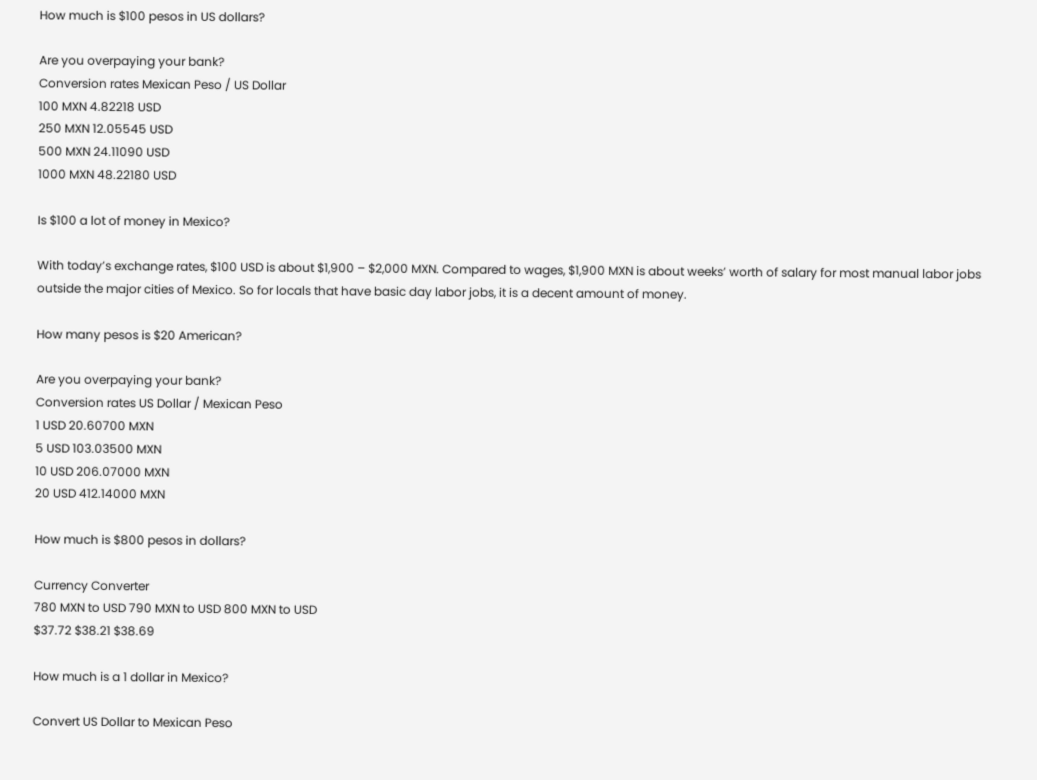How much is $100 pesos in US dollars?

Are you overpaying your bank?
Conversion rates Mexican Peso / US Dollar
100 MXN 4.82218 USD
250 MXN 12.05545 USD
500 MXN 24.11090 USD
1000 MXN 48.22180 USD

Is $100 a lot of money in Mexico?

With today’s exchange rates, $100 USD is about $1,900 – $2,000 MXN. Compared to wages, $1,900 MXN is about weeks’ worth of salary for most manual labor jobs outside the major cities of Mexico. So for locals that have basic day labor jobs, it is a decent amount of money.

How many pesos is $20 American?

Are you overpaying your bank?
Conversion rates US Dollar / Mexican Peso
1 USD 20.60700 MXN
5 USD 103.03500 MXN
10 USD 206.07000 MXN
20 USD 412.14000 MXN

How much is $800 pesos in dollars?

Currency Converter
780 MXN to USD 790 MXN to USD 800 MXN to USD
$37.72 $38.21 $38.69

How much is a 1 dollar in Mexico?

Convert US Dollar to Mexican Peso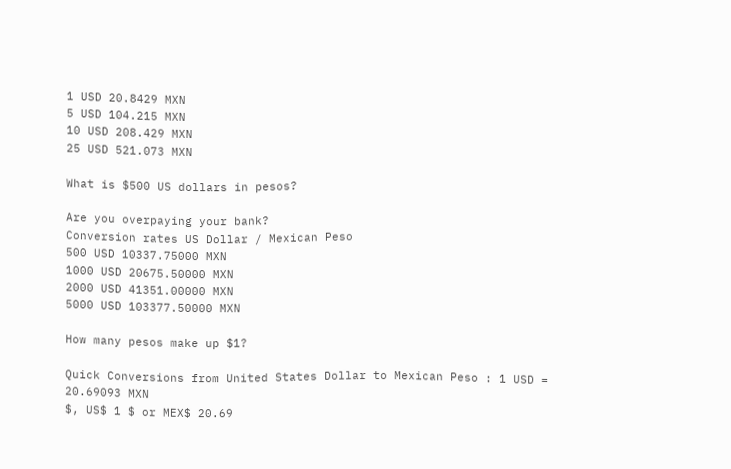1 USD 20.8429 MXN
5 USD 104.215 MXN
10 USD 208.429 MXN
25 USD 521.073 MXN

What is $500 US dollars in pesos?

Are you overpaying your bank?
Conversion rates US Dollar / Mexican Peso
500 USD 10337.75000 MXN
1000 USD 20675.50000 MXN
2000 USD 41351.00000 MXN
5000 USD 103377.50000 MXN

How many pesos make up $1?

Quick Conversions from United States Dollar to Mexican Peso : 1 USD = 20.69093 MXN
$, US$ 1 $ or MEX$ 20.69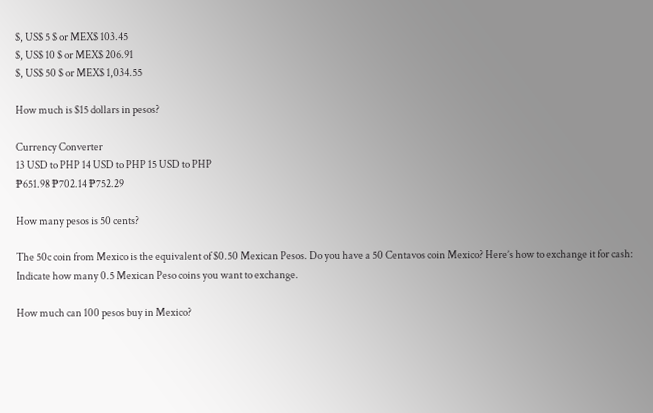$, US$ 5 $ or MEX$ 103.45
$, US$ 10 $ or MEX$ 206.91
$, US$ 50 $ or MEX$ 1,034.55

How much is $15 dollars in pesos?

Currency Converter
13 USD to PHP 14 USD to PHP 15 USD to PHP
₱651.98 ₱702.14 ₱752.29

How many pesos is 50 cents?

The 50c coin from Mexico is the equivalent of $0.50 Mexican Pesos. Do you have a 50 Centavos coin Mexico? Here’s how to exchange it for cash: Indicate how many 0.5 Mexican Peso coins you want to exchange.

How much can 100 pesos buy in Mexico?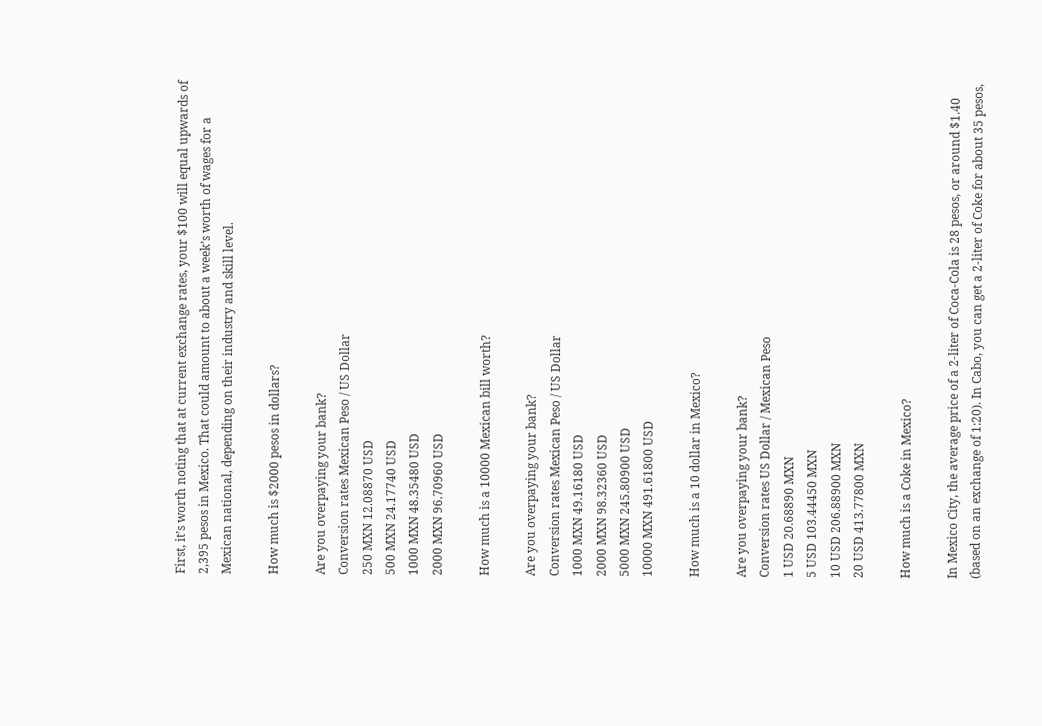First, it’s worth noting that at current exchange rates, your $100 will equal upwards of 2,395 pesos in Mexico. That could amount to about a week’s worth of wages for a Mexican national, depending on their industry and skill level.

How much is $2000 pesos in dollars?

Are you overpaying your bank?
Conversion rates Mexican Peso / US Dollar
250 MXN 12.08870 USD
500 MXN 24.17740 USD
1000 MXN 48.35480 USD
2000 MXN 96.70960 USD

How much is a 10000 Mexican bill worth?

Are you overpaying your bank?
Conversion rates Mexican Peso / US Dollar
1000 MXN 49.16180 USD
2000 MXN 98.32360 USD
5000 MXN 245.80900 USD
10000 MXN 491.61800 USD

How much is a 10 dollar in Mexico?

Are you overpaying your bank?
Conversion rates US Dollar / Mexican Peso
1 USD 20.68890 MXN
5 USD 103.44450 MXN
10 USD 206.88900 MXN
20 USD 413.77800 MXN

How much is a Coke in Mexico?

In Mexico City, the average price of a 2-liter of Coca-Cola is 28 pesos, or around $1.40 (based on an exchange of 1:20). In Cabo, you can get a 2-liter of Coke for about 35 pesos,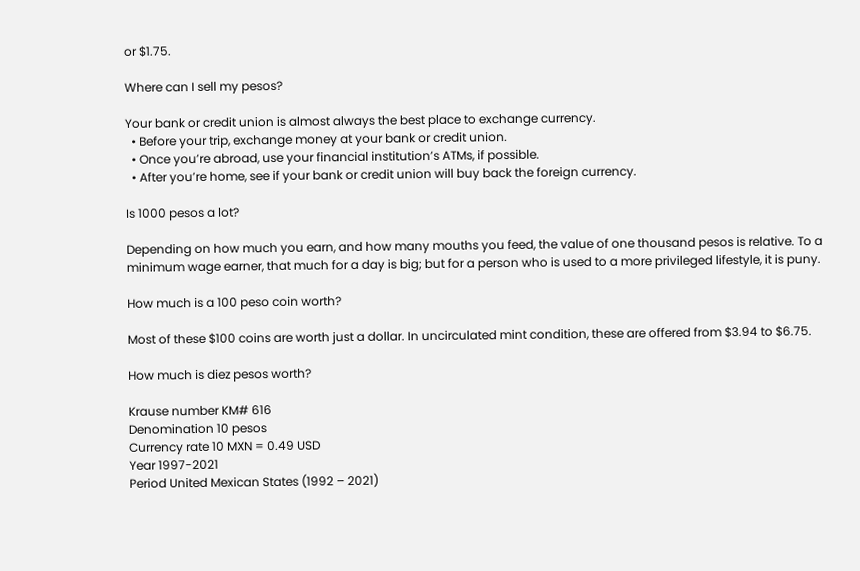or $1.75.

Where can I sell my pesos?

Your bank or credit union is almost always the best place to exchange currency.
  • Before your trip, exchange money at your bank or credit union.
  • Once you’re abroad, use your financial institution’s ATMs, if possible.
  • After you’re home, see if your bank or credit union will buy back the foreign currency.

Is 1000 pesos a lot?

Depending on how much you earn, and how many mouths you feed, the value of one thousand pesos is relative. To a minimum wage earner, that much for a day is big; but for a person who is used to a more privileged lifestyle, it is puny.

How much is a 100 peso coin worth?

Most of these $100 coins are worth just a dollar. In uncirculated mint condition, these are offered from $3.94 to $6.75.

How much is diez pesos worth?

Krause number KM# 616
Denomination 10 pesos
Currency rate 10 MXN = 0.49 USD
Year 1997-2021
Period United Mexican States (1992 – 2021)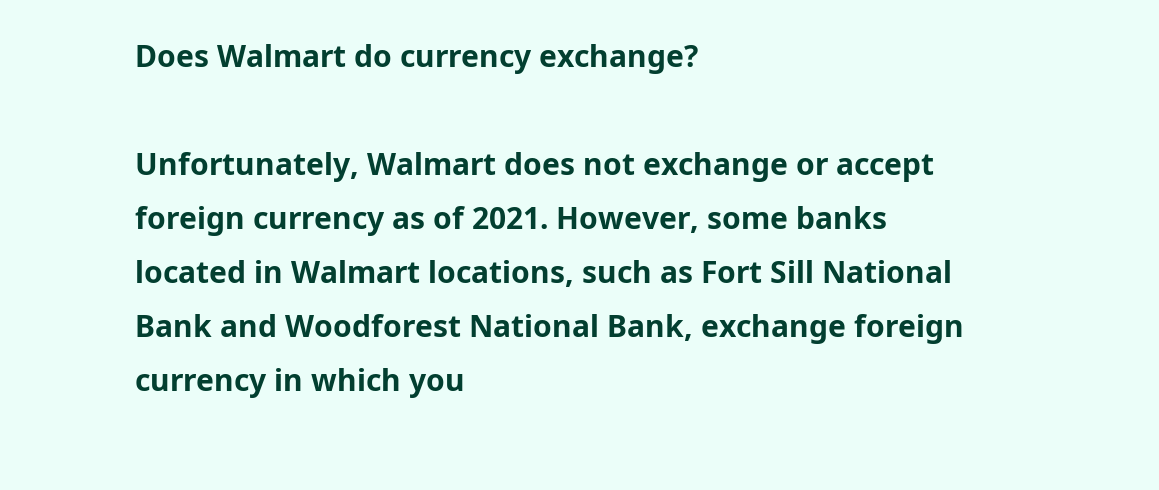Does Walmart do currency exchange?

Unfortunately, Walmart does not exchange or accept foreign currency as of 2021. However, some banks located in Walmart locations, such as Fort Sill National Bank and Woodforest National Bank, exchange foreign currency in which you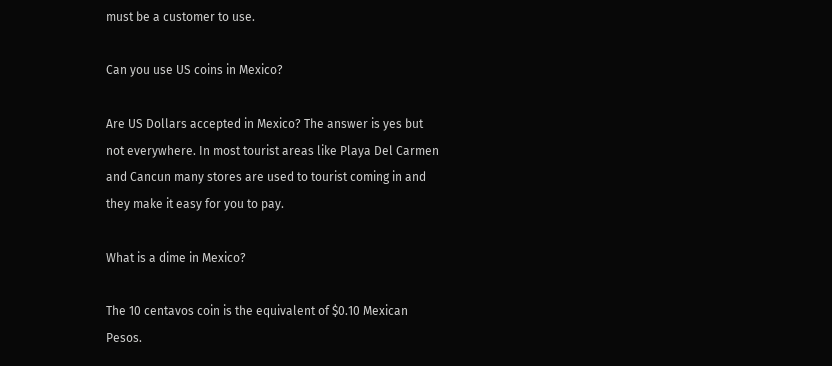must be a customer to use.

Can you use US coins in Mexico?

Are US Dollars accepted in Mexico? The answer is yes but not everywhere. In most tourist areas like Playa Del Carmen and Cancun many stores are used to tourist coming in and they make it easy for you to pay.

What is a dime in Mexico?

The 10 centavos coin is the equivalent of $0.10 Mexican Pesos.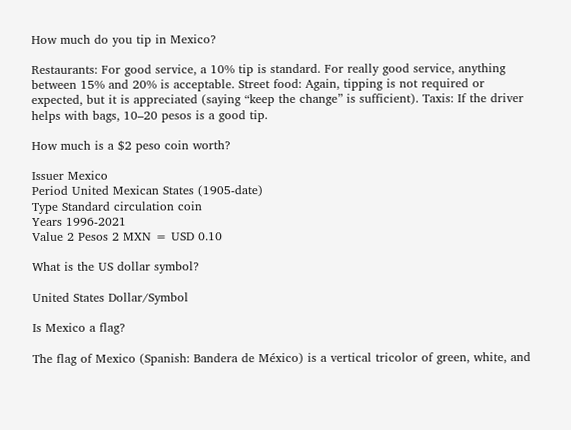How much do you tip in Mexico?

Restaurants: For good service, a 10% tip is standard. For really good service, anything between 15% and 20% is acceptable. Street food: Again, tipping is not required or expected, but it is appreciated (saying “keep the change” is sufficient). Taxis: If the driver helps with bags, 10–20 pesos is a good tip.

How much is a $2 peso coin worth?

Issuer Mexico
Period United Mexican States (1905-date)
Type Standard circulation coin
Years 1996-2021
Value 2 Pesos 2 MXN = USD 0.10

What is the US dollar symbol?

United States Dollar/Symbol

Is Mexico a flag?

The flag of Mexico (Spanish: Bandera de México) is a vertical tricolor of green, white, and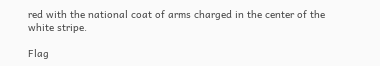red with the national coat of arms charged in the center of the white stripe.

Flag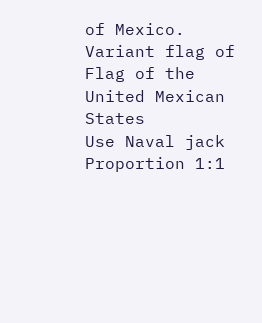of Mexico.
Variant flag of Flag of the United Mexican States
Use Naval jack
Proportion 1:1